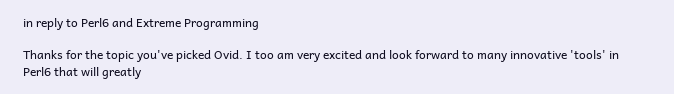in reply to Perl6 and Extreme Programming

Thanks for the topic you've picked Ovid. I too am very excited and look forward to many innovative 'tools' in Perl6 that will greatly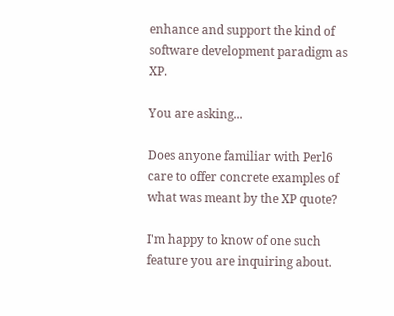enhance and support the kind of software development paradigm as XP.

You are asking...

Does anyone familiar with Perl6 care to offer concrete examples of what was meant by the XP quote?

I'm happy to know of one such feature you are inquiring about.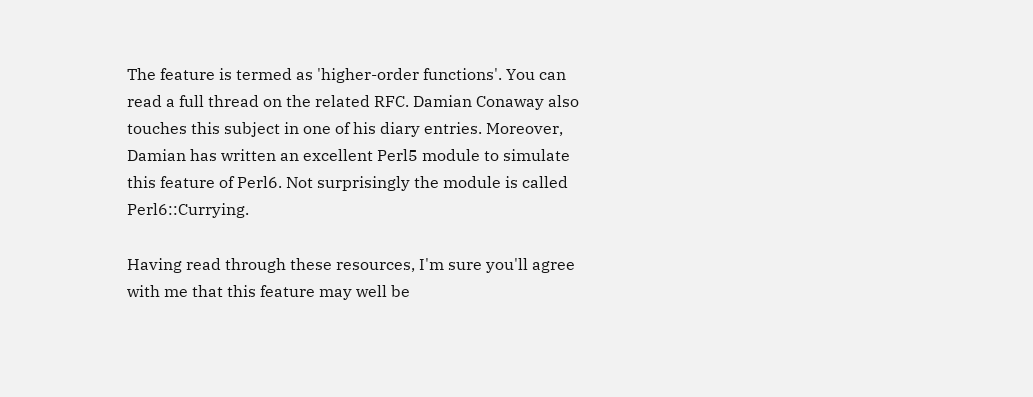The feature is termed as 'higher-order functions'. You can read a full thread on the related RFC. Damian Conaway also touches this subject in one of his diary entries. Moreover, Damian has written an excellent Perl5 module to simulate this feature of Perl6. Not surprisingly the module is called Perl6::Currying.

Having read through these resources, I'm sure you'll agree with me that this feature may well be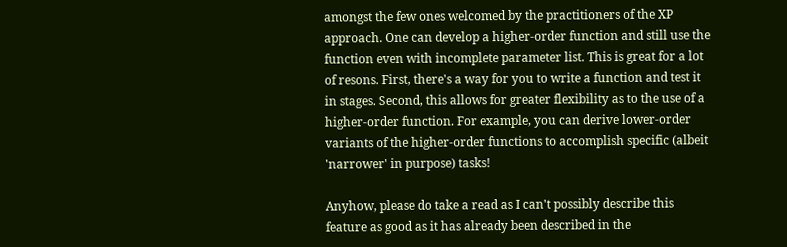amongst the few ones welcomed by the practitioners of the XP approach. One can develop a higher-order function and still use the function even with incomplete parameter list. This is great for a lot of resons. First, there's a way for you to write a function and test it in stages. Second, this allows for greater flexibility as to the use of a higher-order function. For example, you can derive lower-order variants of the higher-order functions to accomplish specific (albeit 'narrower' in purpose) tasks!

Anyhow, please do take a read as I can't possibly describe this feature as good as it has already been described in the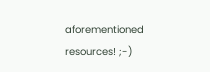aforementioned resources! ;-)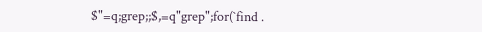$"=q;grep;;$,=q"grep";for(`find .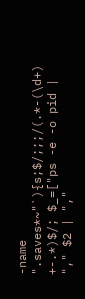-name ".saves*~"`){s;$/;;;/(.*-(\d+) +-.*)$/; $_=["ps -e -o pid | "," $2 | ","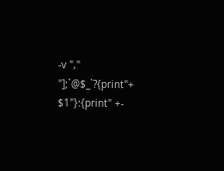-v "," "];`@$_`?{print"+ $1"}:{print" +-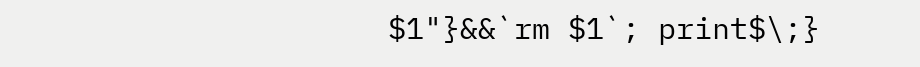$1"}&&`rm $1`; print$\;}